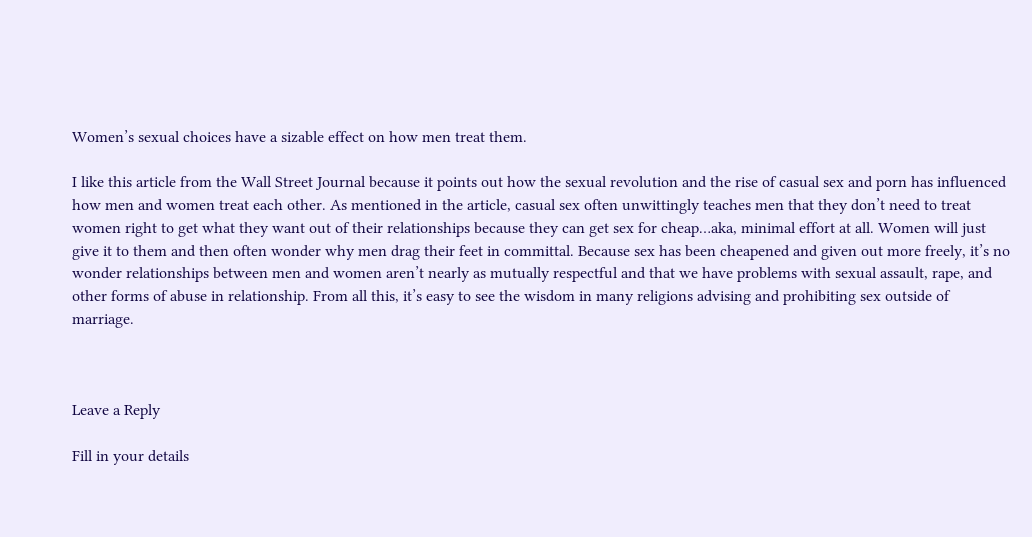Women’s sexual choices have a sizable effect on how men treat them.

I like this article from the Wall Street Journal because it points out how the sexual revolution and the rise of casual sex and porn has influenced how men and women treat each other. As mentioned in the article, casual sex often unwittingly teaches men that they don’t need to treat women right to get what they want out of their relationships because they can get sex for cheap…aka, minimal effort at all. Women will just give it to them and then often wonder why men drag their feet in committal. Because sex has been cheapened and given out more freely, it’s no wonder relationships between men and women aren’t nearly as mutually respectful and that we have problems with sexual assault, rape, and other forms of abuse in relationship. From all this, it’s easy to see the wisdom in many religions advising and prohibiting sex outside of marriage.



Leave a Reply

Fill in your details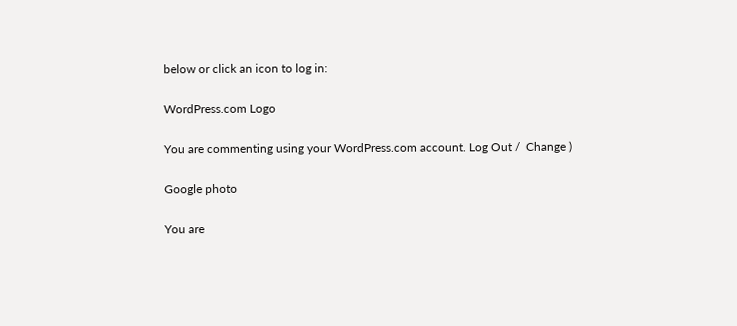below or click an icon to log in:

WordPress.com Logo

You are commenting using your WordPress.com account. Log Out /  Change )

Google photo

You are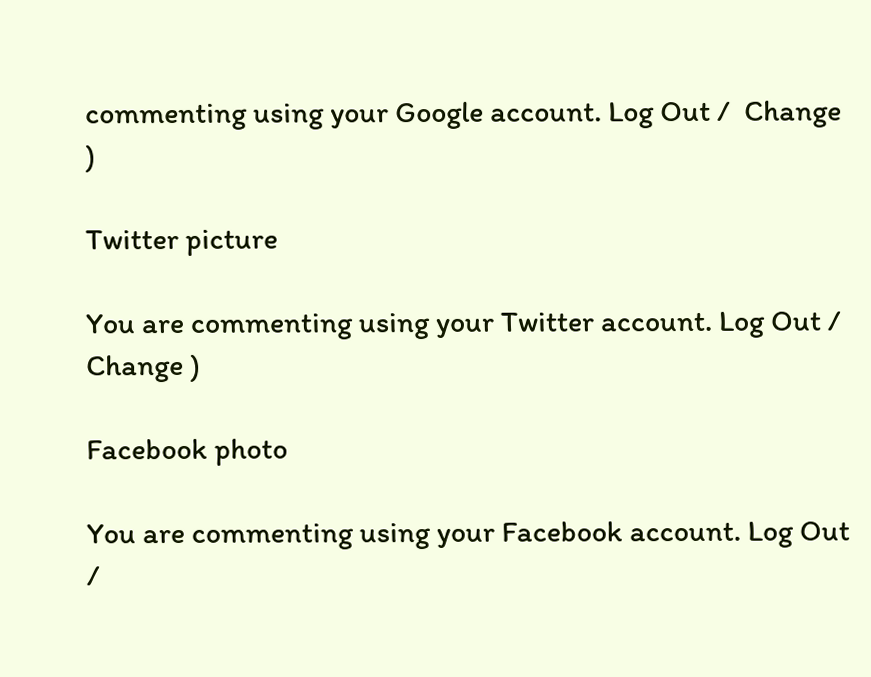commenting using your Google account. Log Out /  Change )

Twitter picture

You are commenting using your Twitter account. Log Out /  Change )

Facebook photo

You are commenting using your Facebook account. Log Out /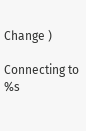Change )

Connecting to %s